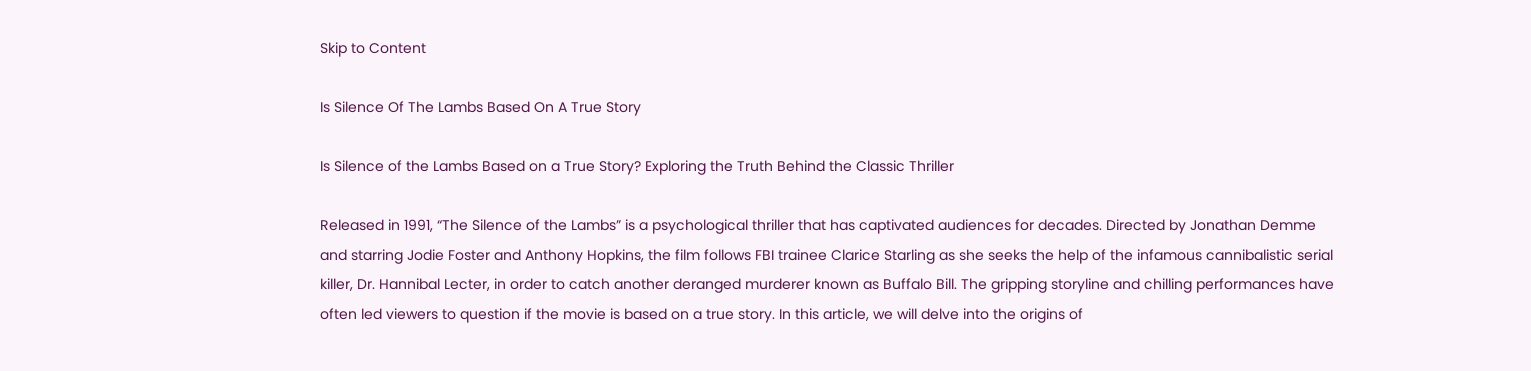Skip to Content

Is Silence Of The Lambs Based On A True Story

Is Silence of the Lambs Based on a True Story? Exploring the Truth Behind the Classic Thriller

Released in 1991, “The Silence of the Lambs” is a psychological thriller that has captivated audiences for decades. Directed by Jonathan Demme and starring Jodie Foster and Anthony Hopkins, the film follows FBI trainee Clarice Starling as she seeks the help of the infamous cannibalistic serial killer, Dr. Hannibal Lecter, in order to catch another deranged murderer known as Buffalo Bill. The gripping storyline and chilling performances have often led viewers to question if the movie is based on a true story. In this article, we will delve into the origins of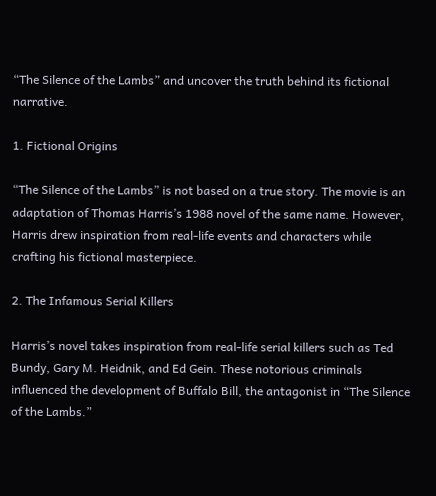“The Silence of the Lambs” and uncover the truth behind its fictional narrative.

1. Fictional Origins

“The Silence of the Lambs” is not based on a true story. The movie is an adaptation of Thomas Harris’s 1988 novel of the same name. However, Harris drew inspiration from real-life events and characters while crafting his fictional masterpiece.

2. The Infamous Serial Killers

Harris’s novel takes inspiration from real-life serial killers such as Ted Bundy, Gary M. Heidnik, and Ed Gein. These notorious criminals influenced the development of Buffalo Bill, the antagonist in “The Silence of the Lambs.”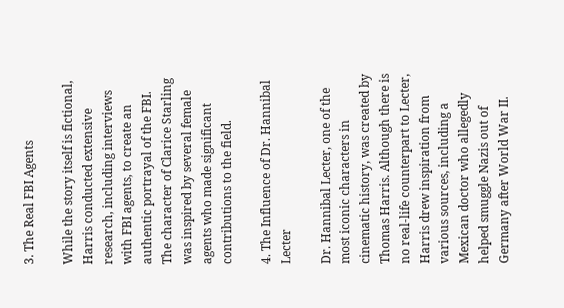3. The Real FBI Agents

While the story itself is fictional, Harris conducted extensive research, including interviews with FBI agents, to create an authentic portrayal of the FBI. The character of Clarice Starling was inspired by several female agents who made significant contributions to the field.

4. The Influence of Dr. Hannibal Lecter

Dr. Hannibal Lecter, one of the most iconic characters in cinematic history, was created by Thomas Harris. Although there is no real-life counterpart to Lecter, Harris drew inspiration from various sources, including a Mexican doctor who allegedly helped smuggle Nazis out of Germany after World War II.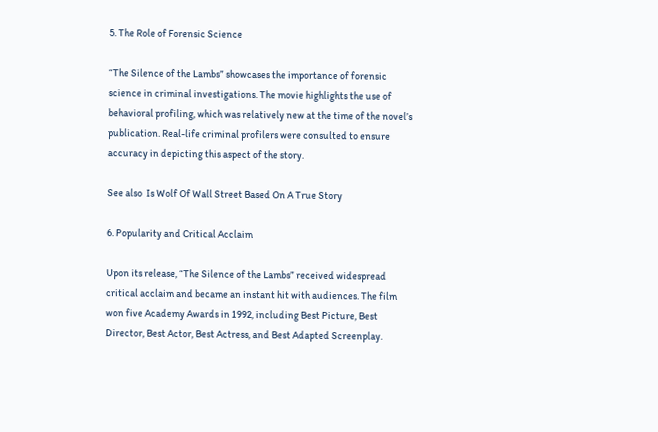5. The Role of Forensic Science

“The Silence of the Lambs” showcases the importance of forensic science in criminal investigations. The movie highlights the use of behavioral profiling, which was relatively new at the time of the novel’s publication. Real-life criminal profilers were consulted to ensure accuracy in depicting this aspect of the story.

See also  Is Wolf Of Wall Street Based On A True Story

6. Popularity and Critical Acclaim

Upon its release, “The Silence of the Lambs” received widespread critical acclaim and became an instant hit with audiences. The film won five Academy Awards in 1992, including Best Picture, Best Director, Best Actor, Best Actress, and Best Adapted Screenplay.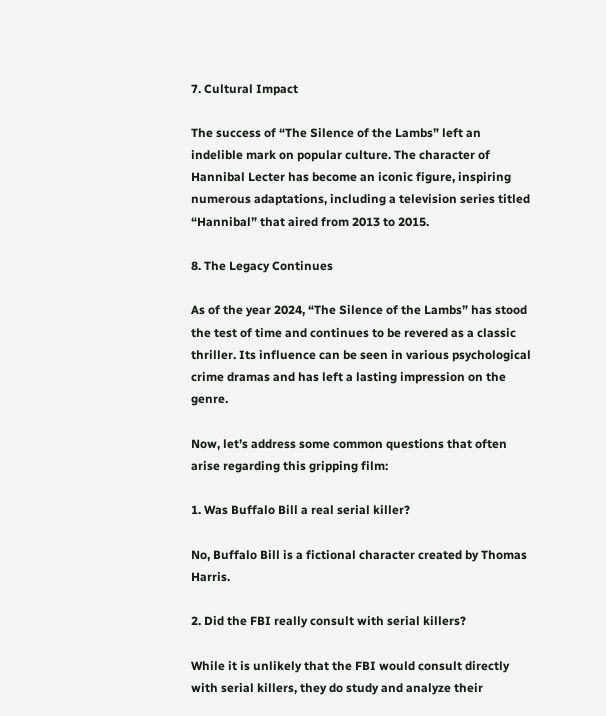7. Cultural Impact

The success of “The Silence of the Lambs” left an indelible mark on popular culture. The character of Hannibal Lecter has become an iconic figure, inspiring numerous adaptations, including a television series titled “Hannibal” that aired from 2013 to 2015.

8. The Legacy Continues

As of the year 2024, “The Silence of the Lambs” has stood the test of time and continues to be revered as a classic thriller. Its influence can be seen in various psychological crime dramas and has left a lasting impression on the genre.

Now, let’s address some common questions that often arise regarding this gripping film:

1. Was Buffalo Bill a real serial killer?

No, Buffalo Bill is a fictional character created by Thomas Harris.

2. Did the FBI really consult with serial killers?

While it is unlikely that the FBI would consult directly with serial killers, they do study and analyze their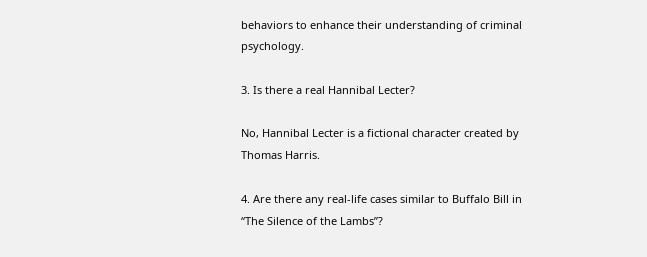behaviors to enhance their understanding of criminal psychology.

3. Is there a real Hannibal Lecter?

No, Hannibal Lecter is a fictional character created by Thomas Harris.

4. Are there any real-life cases similar to Buffalo Bill in “The Silence of the Lambs”?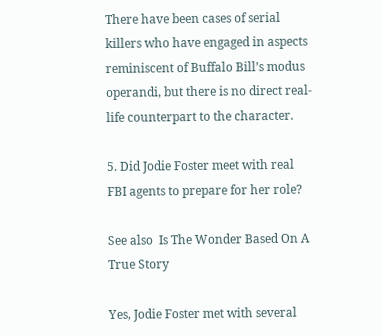There have been cases of serial killers who have engaged in aspects reminiscent of Buffalo Bill’s modus operandi, but there is no direct real-life counterpart to the character.

5. Did Jodie Foster meet with real FBI agents to prepare for her role?

See also  Is The Wonder Based On A True Story

Yes, Jodie Foster met with several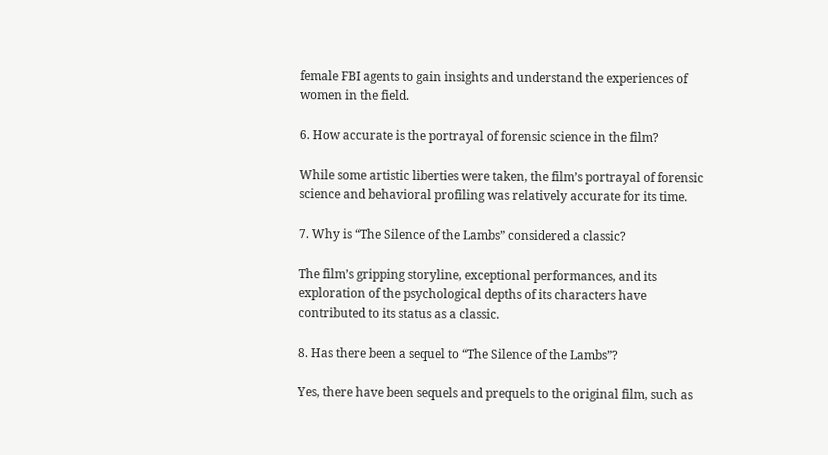female FBI agents to gain insights and understand the experiences of women in the field.

6. How accurate is the portrayal of forensic science in the film?

While some artistic liberties were taken, the film’s portrayal of forensic science and behavioral profiling was relatively accurate for its time.

7. Why is “The Silence of the Lambs” considered a classic?

The film’s gripping storyline, exceptional performances, and its exploration of the psychological depths of its characters have contributed to its status as a classic.

8. Has there been a sequel to “The Silence of the Lambs”?

Yes, there have been sequels and prequels to the original film, such as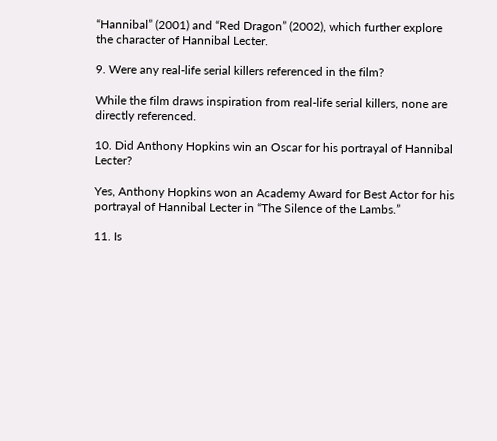“Hannibal” (2001) and “Red Dragon” (2002), which further explore the character of Hannibal Lecter.

9. Were any real-life serial killers referenced in the film?

While the film draws inspiration from real-life serial killers, none are directly referenced.

10. Did Anthony Hopkins win an Oscar for his portrayal of Hannibal Lecter?

Yes, Anthony Hopkins won an Academy Award for Best Actor for his portrayal of Hannibal Lecter in “The Silence of the Lambs.”

11. Is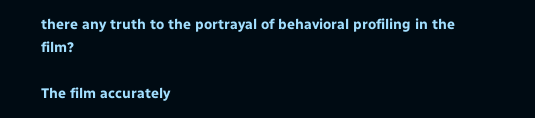there any truth to the portrayal of behavioral profiling in the film?

The film accurately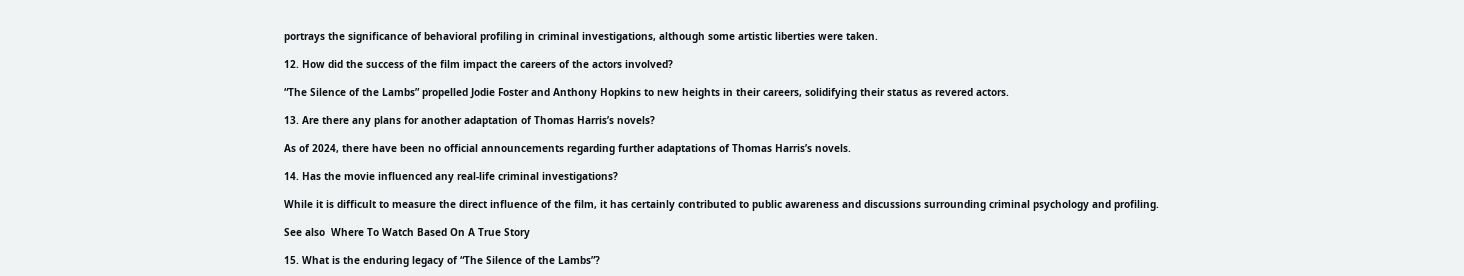portrays the significance of behavioral profiling in criminal investigations, although some artistic liberties were taken.

12. How did the success of the film impact the careers of the actors involved?

“The Silence of the Lambs” propelled Jodie Foster and Anthony Hopkins to new heights in their careers, solidifying their status as revered actors.

13. Are there any plans for another adaptation of Thomas Harris’s novels?

As of 2024, there have been no official announcements regarding further adaptations of Thomas Harris’s novels.

14. Has the movie influenced any real-life criminal investigations?

While it is difficult to measure the direct influence of the film, it has certainly contributed to public awareness and discussions surrounding criminal psychology and profiling.

See also  Where To Watch Based On A True Story

15. What is the enduring legacy of “The Silence of the Lambs”?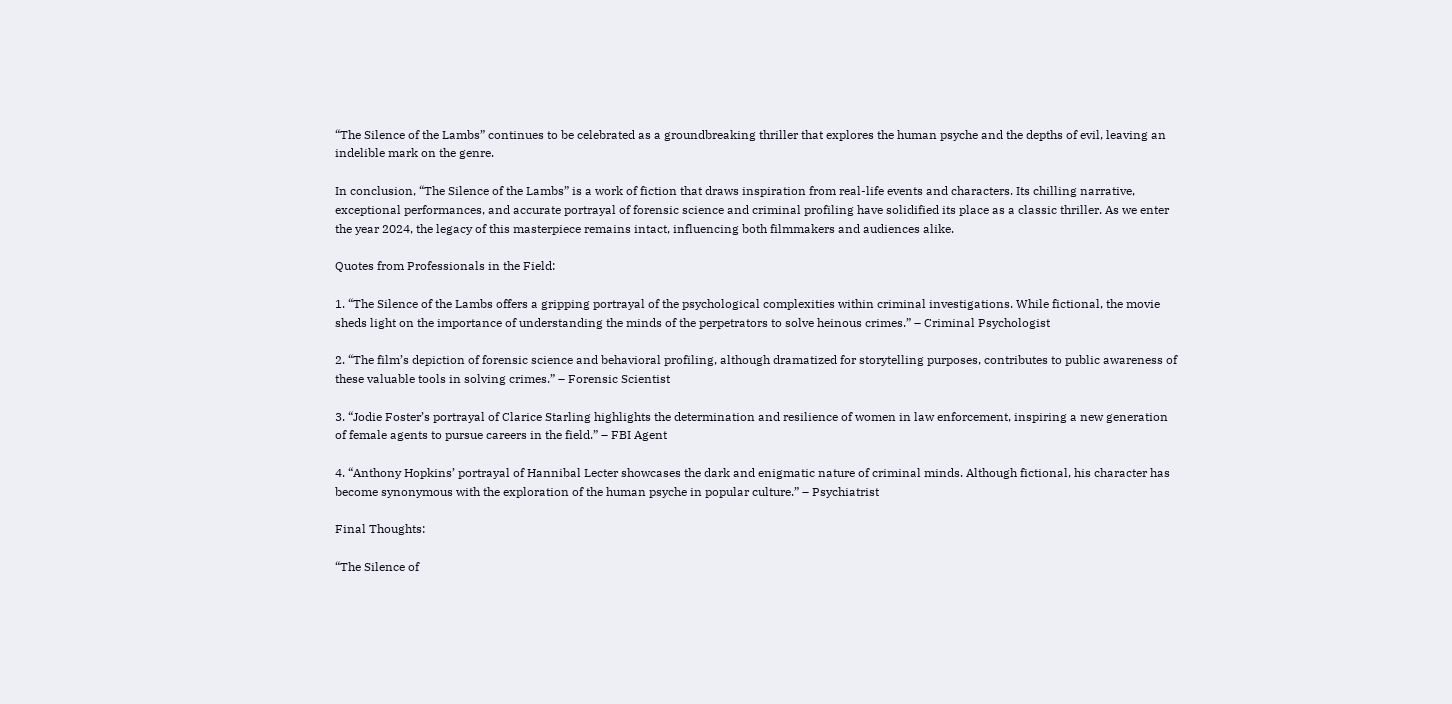“The Silence of the Lambs” continues to be celebrated as a groundbreaking thriller that explores the human psyche and the depths of evil, leaving an indelible mark on the genre.

In conclusion, “The Silence of the Lambs” is a work of fiction that draws inspiration from real-life events and characters. Its chilling narrative, exceptional performances, and accurate portrayal of forensic science and criminal profiling have solidified its place as a classic thriller. As we enter the year 2024, the legacy of this masterpiece remains intact, influencing both filmmakers and audiences alike.

Quotes from Professionals in the Field:

1. “The Silence of the Lambs offers a gripping portrayal of the psychological complexities within criminal investigations. While fictional, the movie sheds light on the importance of understanding the minds of the perpetrators to solve heinous crimes.” – Criminal Psychologist

2. “The film’s depiction of forensic science and behavioral profiling, although dramatized for storytelling purposes, contributes to public awareness of these valuable tools in solving crimes.” – Forensic Scientist

3. “Jodie Foster’s portrayal of Clarice Starling highlights the determination and resilience of women in law enforcement, inspiring a new generation of female agents to pursue careers in the field.” – FBI Agent

4. “Anthony Hopkins’ portrayal of Hannibal Lecter showcases the dark and enigmatic nature of criminal minds. Although fictional, his character has become synonymous with the exploration of the human psyche in popular culture.” – Psychiatrist

Final Thoughts:

“The Silence of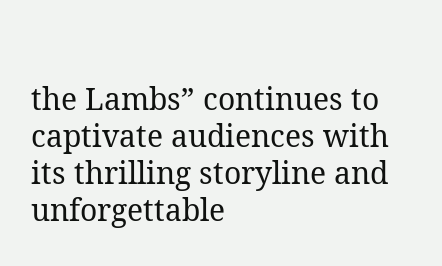the Lambs” continues to captivate audiences with its thrilling storyline and unforgettable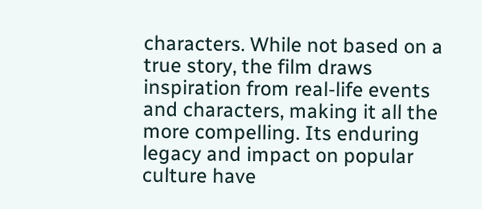characters. While not based on a true story, the film draws inspiration from real-life events and characters, making it all the more compelling. Its enduring legacy and impact on popular culture have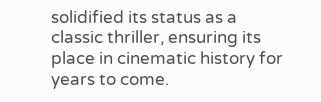solidified its status as a classic thriller, ensuring its place in cinematic history for years to come.